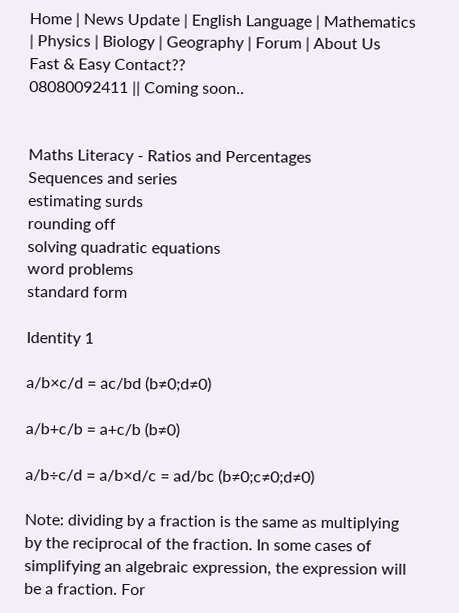Home | News Update | English Language | Mathematics | Physics | Biology | Geography | Forum | About Us
Fast & Easy Contact??
08080092411 || Coming soon..


Maths Literacy - Ratios and Percentages
Sequences and series
estimating surds
rounding off
solving quadratic equations
word problems
standard form

Identity 1

a/b×c/d = ac/bd (b≠0;d≠0)

a/b+c/b = a+c/b (b≠0)

a/b÷c/d = a/b×d/c = ad/bc (b≠0;c≠0;d≠0)

Note: dividing by a fraction is the same as multiplying by the reciprocal of the fraction. In some cases of simplifying an algebraic expression, the expression will be a fraction. For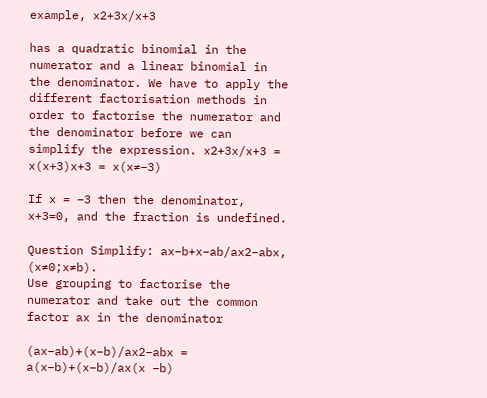example, x2+3x/x+3

has a quadratic binomial in the numerator and a linear binomial in the denominator. We have to apply the different factorisation methods in order to factorise the numerator and the denominator before we can simplify the expression. x2+3x/x+3 = x(x+3)x+3 = x(x≠−3)

If x = −3 then the denominator, x+3=0, and the fraction is undefined.

Question Simplify: ax−b+x−ab/ax2−abx, (x≠0;x≠b).
Use grouping to factorise the numerator and take out the common factor ax in the denominator

(ax−ab)+(x−b)/ax2−abx = a(x−b)+(x−b)/ax(x −b)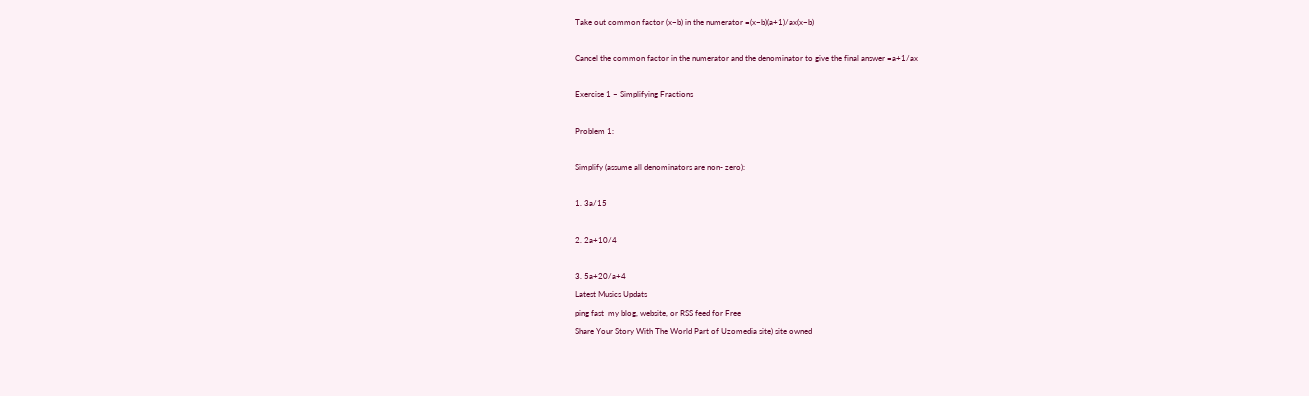Take out common factor (x−b) in the numerator =(x−b)(a+1)/ax(x−b)

Cancel the common factor in the numerator and the denominator to give the final answer =a+1/ax

Exercise 1 – Simplifying Fractions

Problem 1:

Simplify (assume all denominators are non- zero):

1. 3a/15

2. 2a+10/4

3. 5a+20/a+4
Latest Musics Updats
ping fast  my blog, website, or RSS feed for Free
Share Your Story With The World Part of Uzomedia site) site owned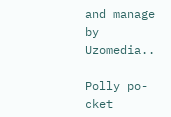and manage by Uzomedia..

Polly po-cket